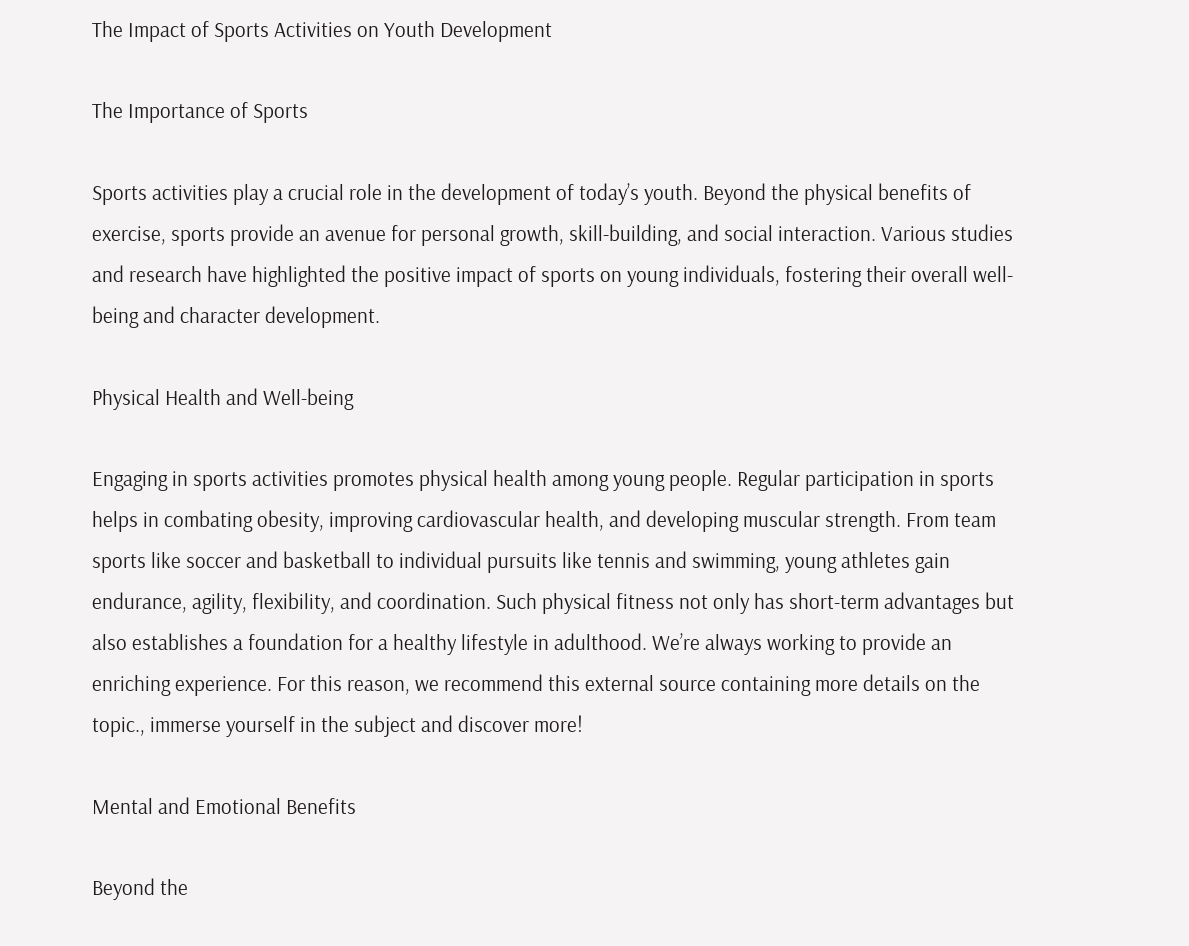The Impact of Sports Activities on Youth Development

The Importance of Sports

Sports activities play a crucial role in the development of today’s youth. Beyond the physical benefits of exercise, sports provide an avenue for personal growth, skill-building, and social interaction. Various studies and research have highlighted the positive impact of sports on young individuals, fostering their overall well-being and character development.

Physical Health and Well-being

Engaging in sports activities promotes physical health among young people. Regular participation in sports helps in combating obesity, improving cardiovascular health, and developing muscular strength. From team sports like soccer and basketball to individual pursuits like tennis and swimming, young athletes gain endurance, agility, flexibility, and coordination. Such physical fitness not only has short-term advantages but also establishes a foundation for a healthy lifestyle in adulthood. We’re always working to provide an enriching experience. For this reason, we recommend this external source containing more details on the topic., immerse yourself in the subject and discover more!

Mental and Emotional Benefits

Beyond the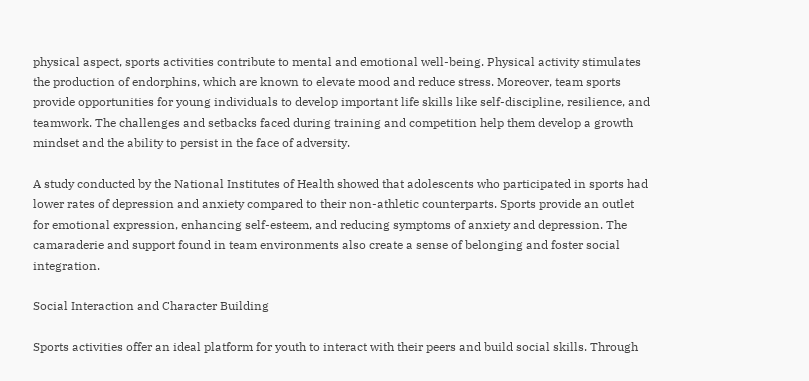physical aspect, sports activities contribute to mental and emotional well-being. Physical activity stimulates the production of endorphins, which are known to elevate mood and reduce stress. Moreover, team sports provide opportunities for young individuals to develop important life skills like self-discipline, resilience, and teamwork. The challenges and setbacks faced during training and competition help them develop a growth mindset and the ability to persist in the face of adversity.

A study conducted by the National Institutes of Health showed that adolescents who participated in sports had lower rates of depression and anxiety compared to their non-athletic counterparts. Sports provide an outlet for emotional expression, enhancing self-esteem, and reducing symptoms of anxiety and depression. The camaraderie and support found in team environments also create a sense of belonging and foster social integration.

Social Interaction and Character Building

Sports activities offer an ideal platform for youth to interact with their peers and build social skills. Through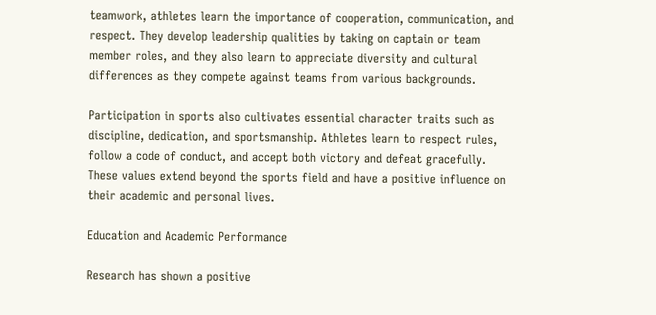teamwork, athletes learn the importance of cooperation, communication, and respect. They develop leadership qualities by taking on captain or team member roles, and they also learn to appreciate diversity and cultural differences as they compete against teams from various backgrounds.

Participation in sports also cultivates essential character traits such as discipline, dedication, and sportsmanship. Athletes learn to respect rules, follow a code of conduct, and accept both victory and defeat gracefully. These values extend beyond the sports field and have a positive influence on their academic and personal lives.

Education and Academic Performance

Research has shown a positive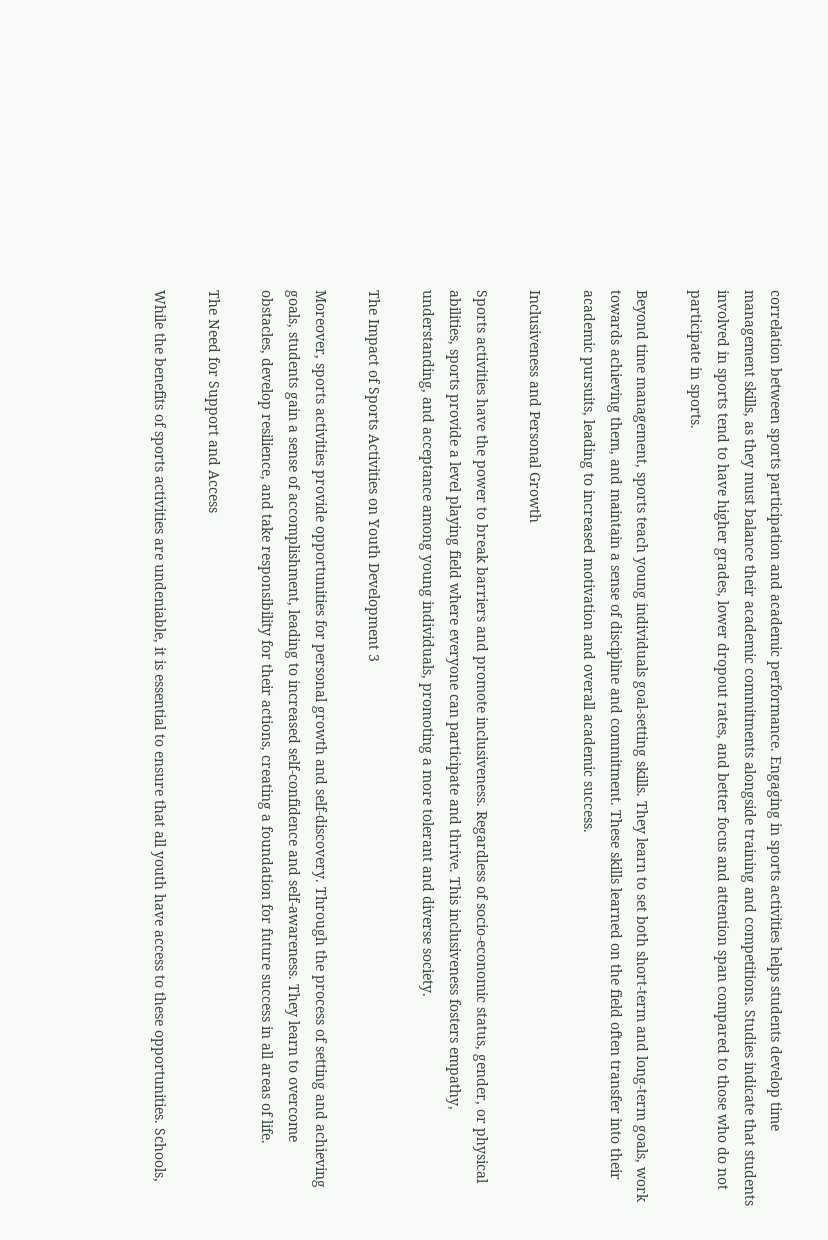correlation between sports participation and academic performance. Engaging in sports activities helps students develop time management skills, as they must balance their academic commitments alongside training and competitions. Studies indicate that students involved in sports tend to have higher grades, lower dropout rates, and better focus and attention span compared to those who do not participate in sports.

Beyond time management, sports teach young individuals goal-setting skills. They learn to set both short-term and long-term goals, work towards achieving them, and maintain a sense of discipline and commitment. These skills learned on the field often transfer into their academic pursuits, leading to increased motivation and overall academic success.

Inclusiveness and Personal Growth

Sports activities have the power to break barriers and promote inclusiveness. Regardless of socio-economic status, gender, or physical abilities, sports provide a level playing field where everyone can participate and thrive. This inclusiveness fosters empathy, understanding, and acceptance among young individuals, promoting a more tolerant and diverse society.

The Impact of Sports Activities on Youth Development 3

Moreover, sports activities provide opportunities for personal growth and self-discovery. Through the process of setting and achieving goals, students gain a sense of accomplishment, leading to increased self-confidence and self-awareness. They learn to overcome obstacles, develop resilience, and take responsibility for their actions, creating a foundation for future success in all areas of life.

The Need for Support and Access

While the benefits of sports activities are undeniable, it is essential to ensure that all youth have access to these opportunities. Schools,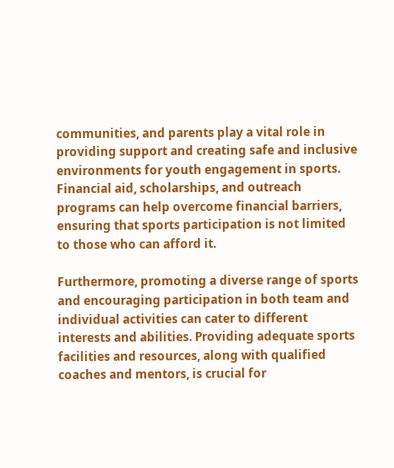communities, and parents play a vital role in providing support and creating safe and inclusive environments for youth engagement in sports. Financial aid, scholarships, and outreach programs can help overcome financial barriers, ensuring that sports participation is not limited to those who can afford it.

Furthermore, promoting a diverse range of sports and encouraging participation in both team and individual activities can cater to different interests and abilities. Providing adequate sports facilities and resources, along with qualified coaches and mentors, is crucial for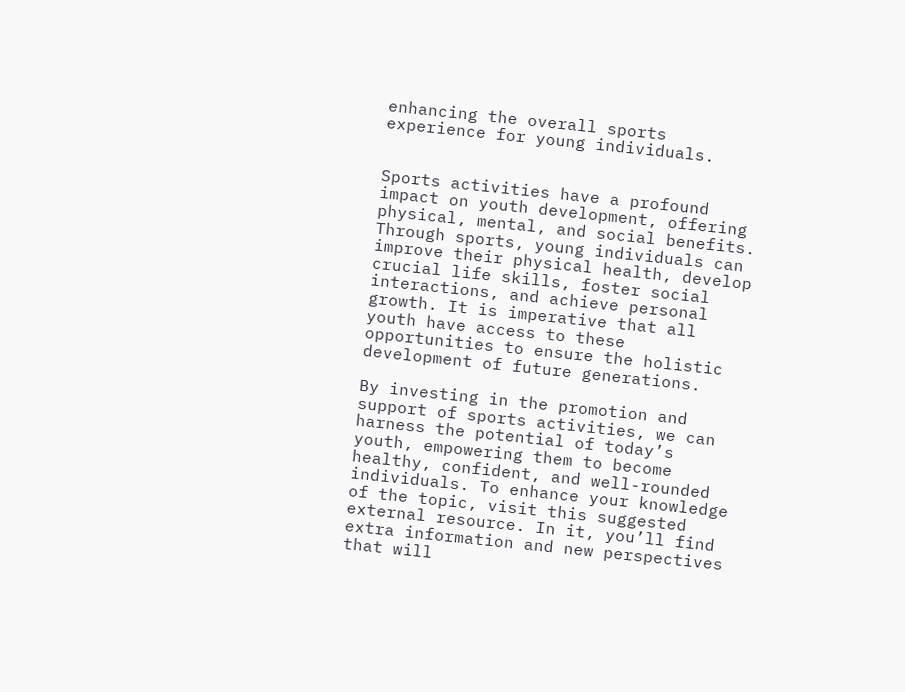enhancing the overall sports experience for young individuals.


Sports activities have a profound impact on youth development, offering physical, mental, and social benefits. Through sports, young individuals can improve their physical health, develop crucial life skills, foster social interactions, and achieve personal growth. It is imperative that all youth have access to these opportunities to ensure the holistic development of future generations.

By investing in the promotion and support of sports activities, we can harness the potential of today’s youth, empowering them to become healthy, confident, and well-rounded individuals. To enhance your knowledge of the topic, visit this suggested external resource. In it, you’ll find extra information and new perspectives that will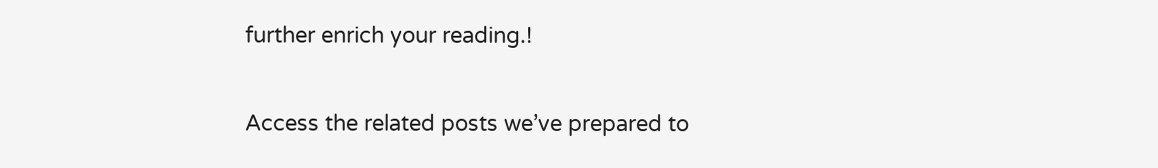further enrich your reading.!

Access the related posts we’ve prepared to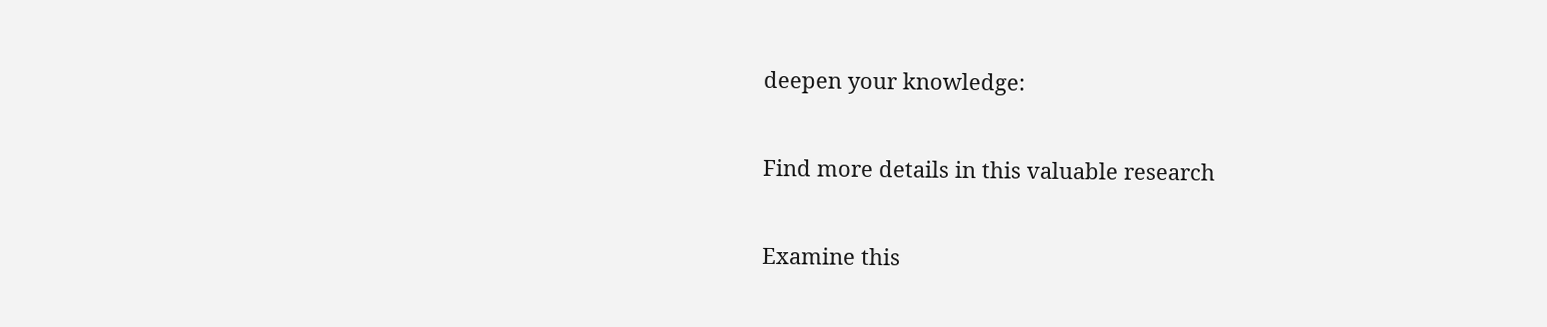deepen your knowledge:

Find more details in this valuable research

Examine this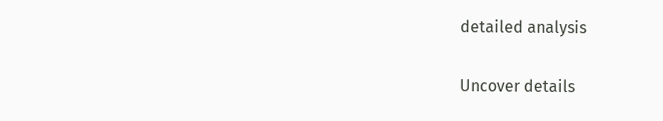detailed analysis

Uncover details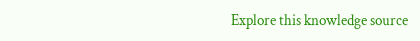Explore this knowledge source